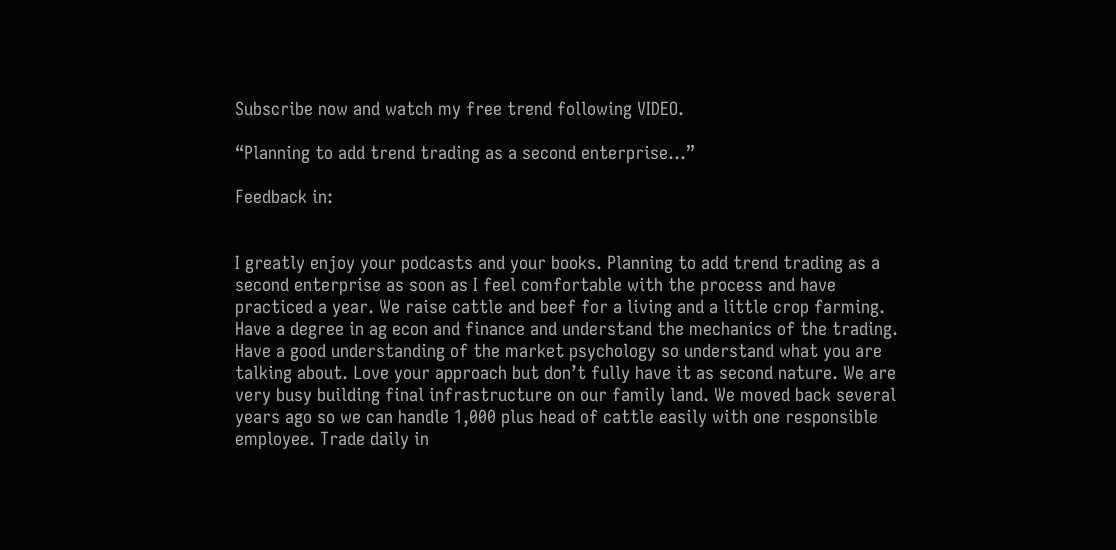Subscribe now and watch my free trend following VIDEO.

“Planning to add trend trading as a second enterprise…”

Feedback in:


I greatly enjoy your podcasts and your books. Planning to add trend trading as a second enterprise as soon as I feel comfortable with the process and have practiced a year. We raise cattle and beef for a living and a little crop farming. Have a degree in ag econ and finance and understand the mechanics of the trading. Have a good understanding of the market psychology so understand what you are talking about. Love your approach but don’t fully have it as second nature. We are very busy building final infrastructure on our family land. We moved back several years ago so we can handle 1,000 plus head of cattle easily with one responsible employee. Trade daily in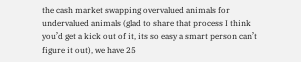the cash market swapping overvalued animals for undervalued animals (glad to share that process I think you’d get a kick out of it, its so easy a smart person can’t figure it out), we have 25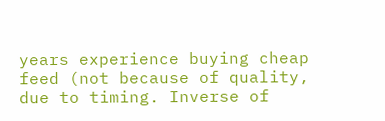years experience buying cheap feed (not because of quality, due to timing. Inverse of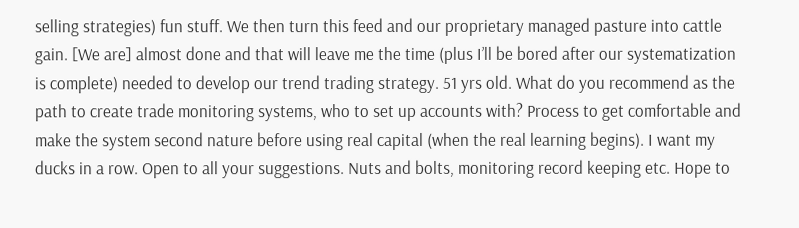selling strategies) fun stuff. We then turn this feed and our proprietary managed pasture into cattle gain. [We are] almost done and that will leave me the time (plus I’ll be bored after our systematization is complete) needed to develop our trend trading strategy. 51 yrs old. What do you recommend as the path to create trade monitoring systems, who to set up accounts with? Process to get comfortable and make the system second nature before using real capital (when the real learning begins). I want my ducks in a row. Open to all your suggestions. Nuts and bolts, monitoring record keeping etc. Hope to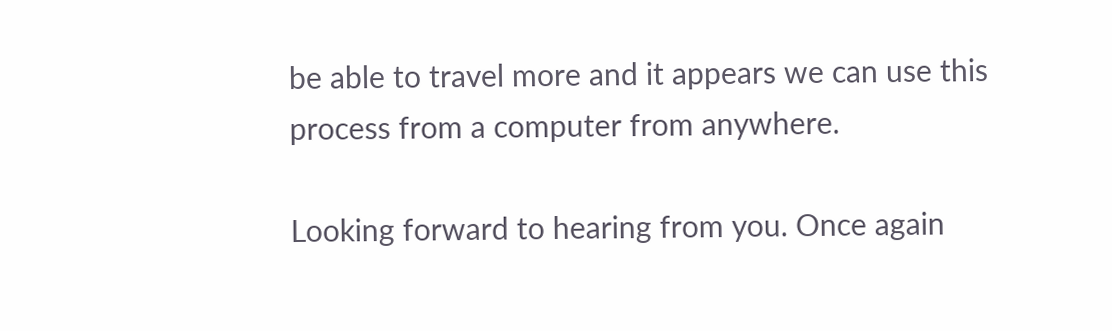be able to travel more and it appears we can use this process from a computer from anywhere.

Looking forward to hearing from you. Once again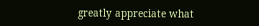greatly appreciate what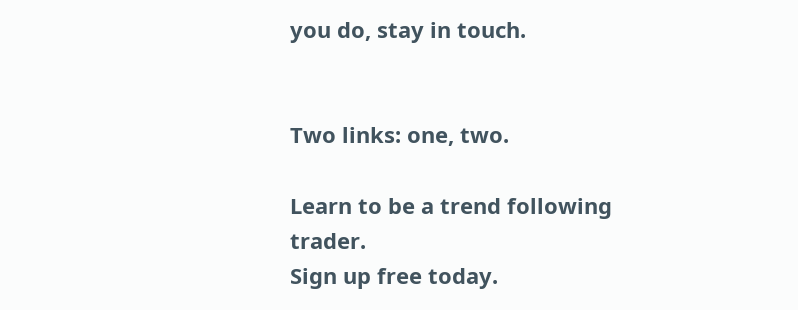you do, stay in touch.


Two links: one, two.

Learn to be a trend following trader.
Sign up free today.